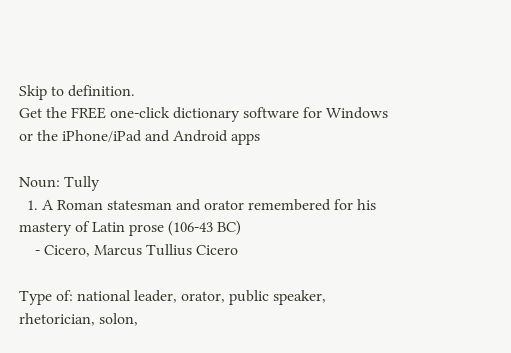Skip to definition.
Get the FREE one-click dictionary software for Windows or the iPhone/iPad and Android apps

Noun: Tully
  1. A Roman statesman and orator remembered for his mastery of Latin prose (106-43 BC)
    - Cicero, Marcus Tullius Cicero

Type of: national leader, orator, public speaker, rhetorician, solon,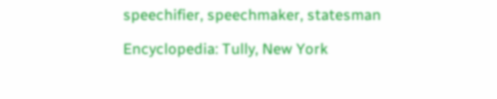speechifier, speechmaker, statesman

Encyclopedia: Tully, New York